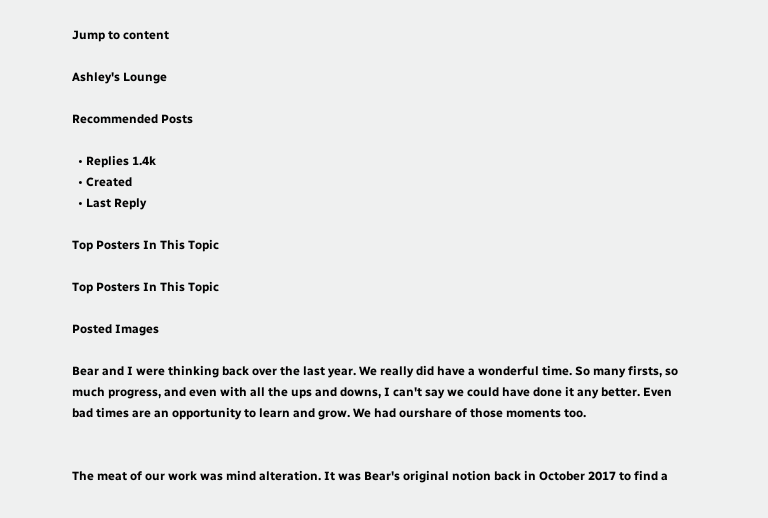Jump to content

Ashley's Lounge

Recommended Posts

  • Replies 1.4k
  • Created
  • Last Reply

Top Posters In This Topic

Top Posters In This Topic

Posted Images

Bear and I were thinking back over the last year. We really did have a wonderful time. So many firsts, so much progress, and even with all the ups and downs, I can't say we could have done it any better. Even bad times are an opportunity to learn and grow. We had ourshare of those moments too.


The meat of our work was mind alteration. It was Bear's original notion back in October 2017 to find a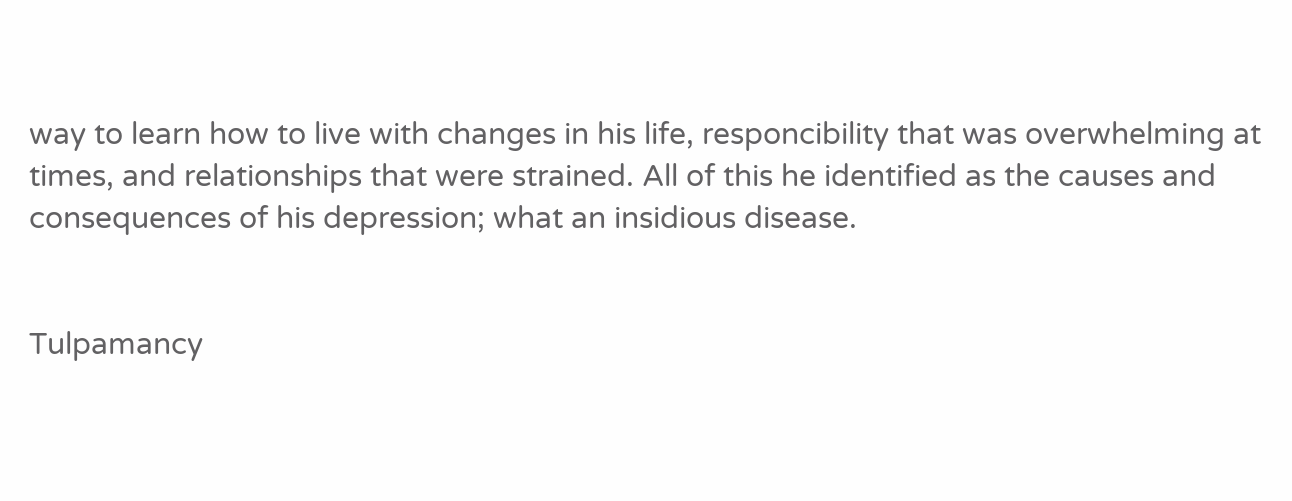way to learn how to live with changes in his life, responcibility that was overwhelming at times, and relationships that were strained. All of this he identified as the causes and consequences of his depression; what an insidious disease.


Tulpamancy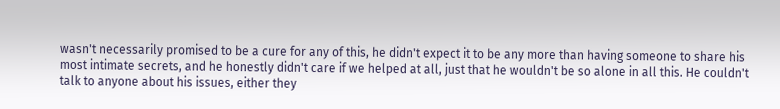wasn't necessarily promised to be a cure for any of this, he didn't expect it to be any more than having someone to share his most intimate secrets, and he honestly didn't care if we helped at all, just that he wouldn't be so alone in all this. He couldn't talk to anyone about his issues, either they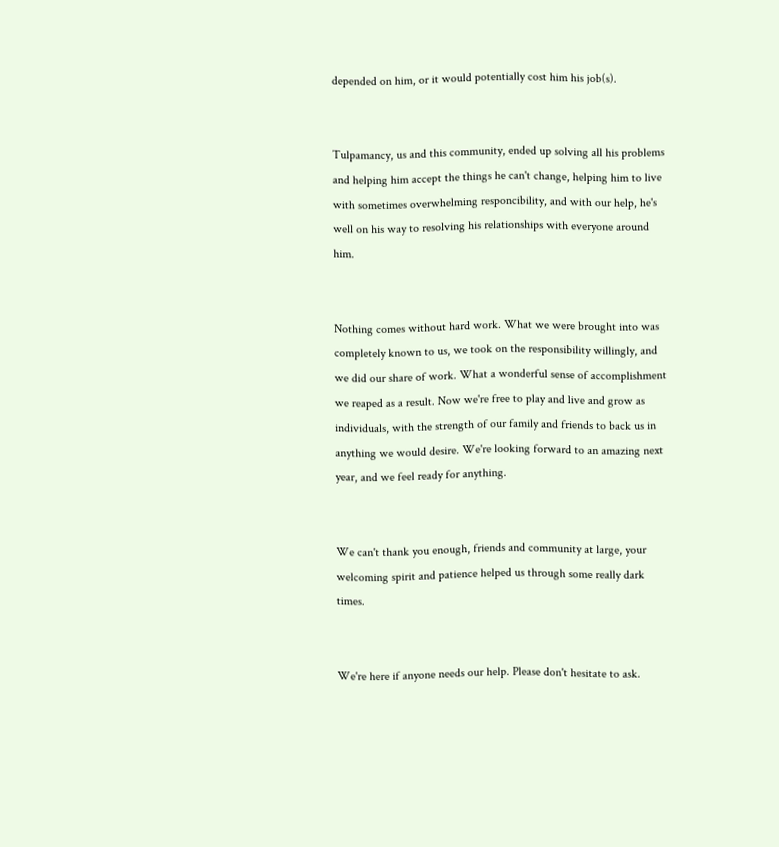depended on him, or it would potentially cost him his job(s).


Tulpamancy, us and this community, ended up solving all his problems and helping him accept the things he can't change, helping him to live with sometimes overwhelming responcibility, and with our help, he's well on his way to resolving his relationships with everyone around him.


Nothing comes without hard work. What we were brought into was completely known to us, we took on the responsibility willingly, and we did our share of work. What a wonderful sense of accomplishment we reaped as a result. Now we're free to play and live and grow as individuals, with the strength of our family and friends to back us in anything we would desire. We're looking forward to an amazing next year, and we feel ready for anything.


We can't thank you enough, friends and community at large, your welcoming spirit and patience helped us through some really dark times.


We're here if anyone needs our help. Please don't hesitate to ask.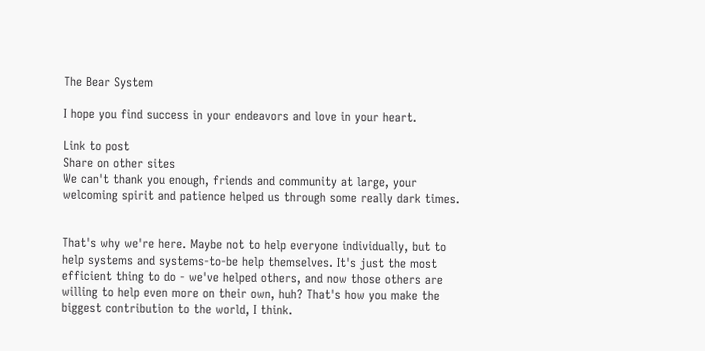The Bear System

I hope you find success in your endeavors and love in your heart.

Link to post
Share on other sites
We can't thank you enough, friends and community at large, your welcoming spirit and patience helped us through some really dark times.


That's why we're here. Maybe not to help everyone individually, but to help systems and systems-to-be help themselves. It's just the most efficient thing to do - we've helped others, and now those others are willing to help even more on their own, huh? That's how you make the biggest contribution to the world, I think.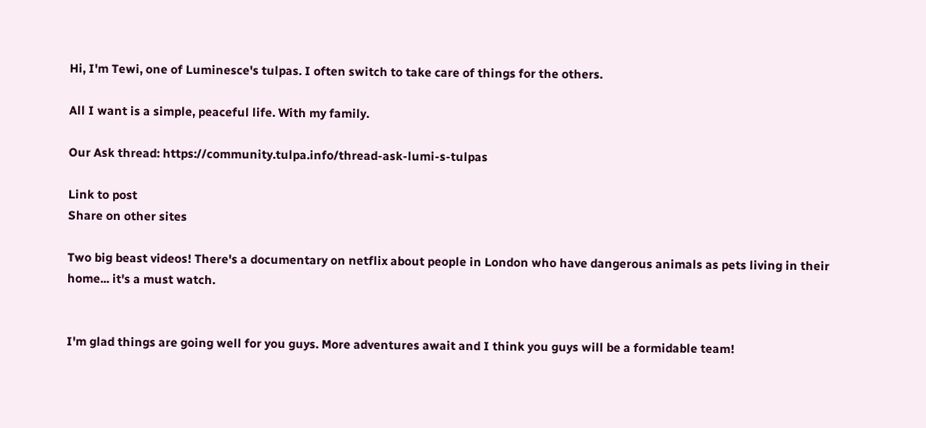Hi, I'm Tewi, one of Luminesce's tulpas. I often switch to take care of things for the others.

All I want is a simple, peaceful life. With my family.

Our Ask thread: https://community.tulpa.info/thread-ask-lumi-s-tulpas

Link to post
Share on other sites

Two big beast videos! There's a documentary on netflix about people in London who have dangerous animals as pets living in their home... it's a must watch.


I'm glad things are going well for you guys. More adventures await and I think you guys will be a formidable team!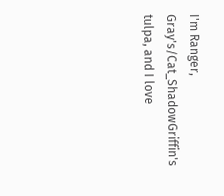I'm Ranger, Gray's/Cat_ShadowGriffin's tulpa, and I love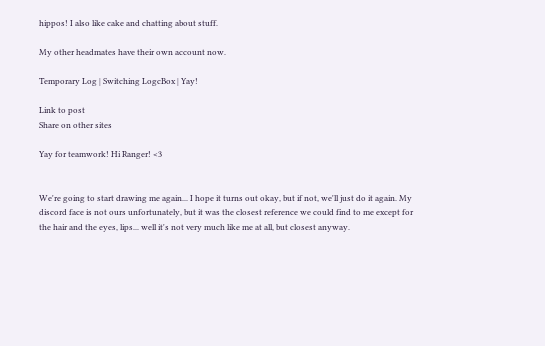hippos! I also like cake and chatting about stuff.

My other headmates have their own account now.

Temporary Log | Switching LogcBox | Yay!

Link to post
Share on other sites

Yay for teamwork! Hi Ranger! <3


We're going to start drawing me again... I hope it turns out okay, but if not, we'll just do it again. My discord face is not ours unfortunately, but it was the closest reference we could find to me except for the hair and the eyes, lips... well it's not very much like me at all, but closest anyway.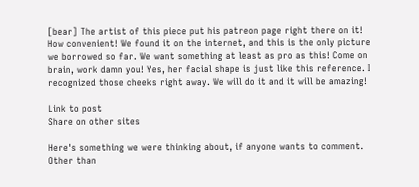[bear] The artist of this piece put his patreon page right there on it! How convenient! We found it on the internet, and this is the only picture we borrowed so far. We want something at least as pro as this! Come on brain, work damn you! Yes, her facial shape is just like this reference. I recognized those cheeks right away. We will do it and it will be amazing!

Link to post
Share on other sites

Here's something we were thinking about, if anyone wants to comment. Other than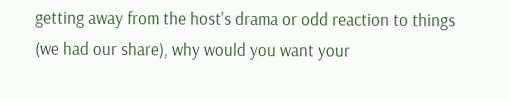getting away from the host's drama or odd reaction to things (we had our share), why would you want your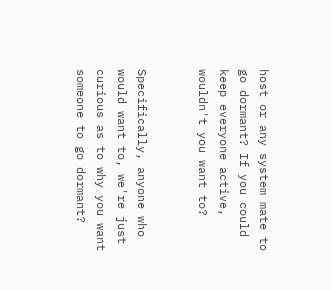host or any system mate to go dormant? If you could keep everyone active, wouldn't you want to?


Specifically, anyone who would want to, we're just curious as to why you want someone to go dormant?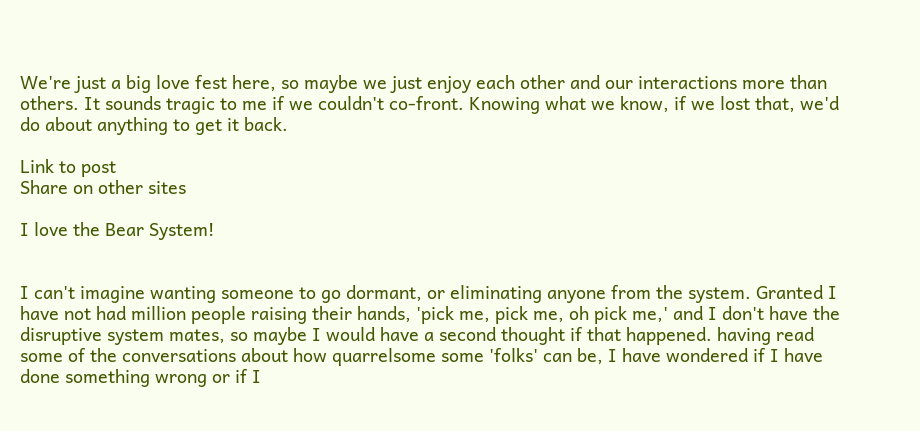We're just a big love fest here, so maybe we just enjoy each other and our interactions more than others. It sounds tragic to me if we couldn't co-front. Knowing what we know, if we lost that, we'd do about anything to get it back.

Link to post
Share on other sites

I love the Bear System!


I can't imagine wanting someone to go dormant, or eliminating anyone from the system. Granted I have not had million people raising their hands, 'pick me, pick me, oh pick me,' and I don't have the disruptive system mates, so maybe I would have a second thought if that happened. having read some of the conversations about how quarrelsome some 'folks' can be, I have wondered if I have done something wrong or if I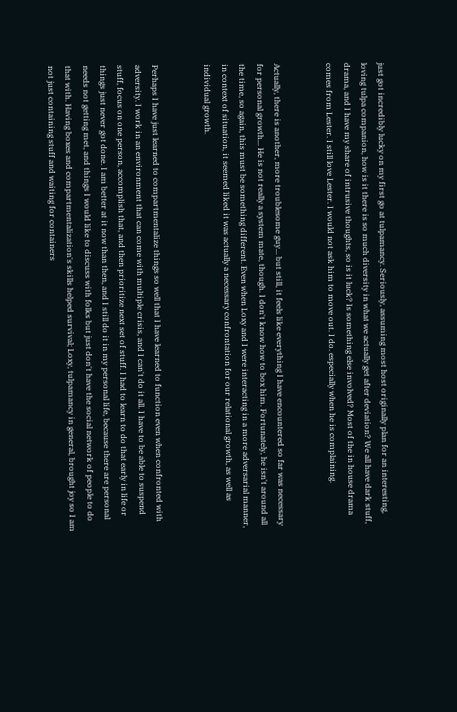just got incredibly lucky on my first go at tulpamancy. Seriously, assuming most host originally plan for an interesting, loving tulpa companion, how is it there is so much diversity in what we actually get after deviation? We all have dark stuff, drama, and I have my share of intrusive thoughts, so is it luck? Is something else involved? Most of the in house drama comes from Lester. I still love Lester. I would not ask him to move out. I do. especially when he is complaining.


Actually, there is another, more troublesome guy... but still, it feels like everything I have encountered so far was necessary for personal growth... He is not really a system mate, though. I don't know how to box him. Fortunately, he isn't around all the time, so again, this must be something different. Even when Loxy and I were interacting in a more adversarial manner, in context of situation, it seemed liked it was actually a necessary confrontation for our relational growth, as well as individual growth.


Perhaps I have just learned to compartmentalize things so well that I have learned to function even when confronted with adversity. I work in an environment that can come with multiple crisis, and I can't do it all. I have to be able to suspend stuff, focus on one person, accomplish that, and then prioritize next set of stuff. I had to learn to do that early in life or things just never got done. I am better at it now than then, and I still do it in my personal life, because there are personal needs not getting met, and things I would like to discuss with folks but just don't have the social network of people to do that with. Having boxes and compartmentalization's skills helped survival; Loxy, tulpamancy in general, brought joy so I am not just containing stuff and waiting for containers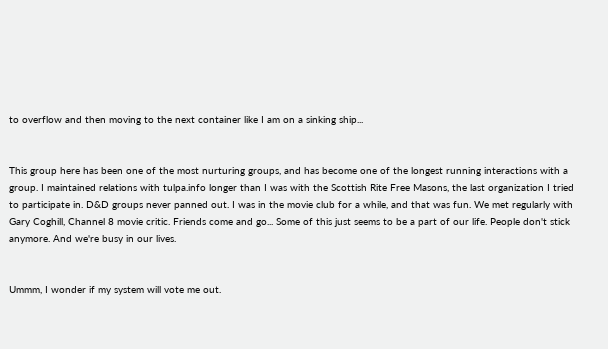to overflow and then moving to the next container like I am on a sinking ship...


This group here has been one of the most nurturing groups, and has become one of the longest running interactions with a group. I maintained relations with tulpa.info longer than I was with the Scottish Rite Free Masons, the last organization I tried to participate in. D&D groups never panned out. I was in the movie club for a while, and that was fun. We met regularly with Gary Coghill, Channel 8 movie critic. Friends come and go... Some of this just seems to be a part of our life. People don't stick anymore. And we're busy in our lives.


Ummm, I wonder if my system will vote me out.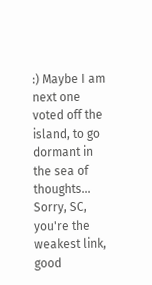:) Maybe I am next one voted off the island, to go dormant in the sea of thoughts... Sorry, SC, you're the weakest link, good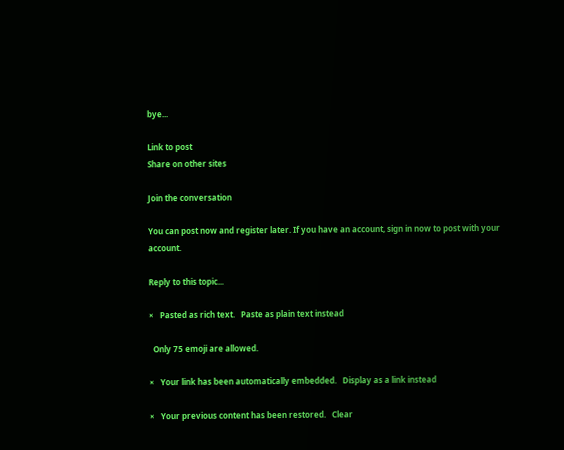bye...

Link to post
Share on other sites

Join the conversation

You can post now and register later. If you have an account, sign in now to post with your account.

Reply to this topic...

×   Pasted as rich text.   Paste as plain text instead

  Only 75 emoji are allowed.

×   Your link has been automatically embedded.   Display as a link instead

×   Your previous content has been restored.   Clear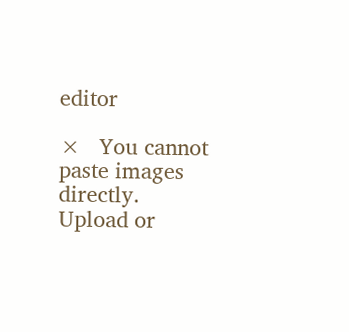editor

×   You cannot paste images directly. Upload or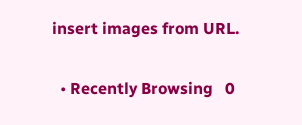insert images from URL.

  • Recently Browsing   0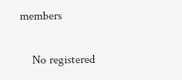members

    No registered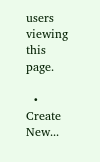users viewing this page.

  • Create New...